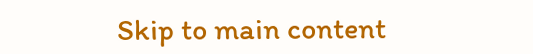Skip to main content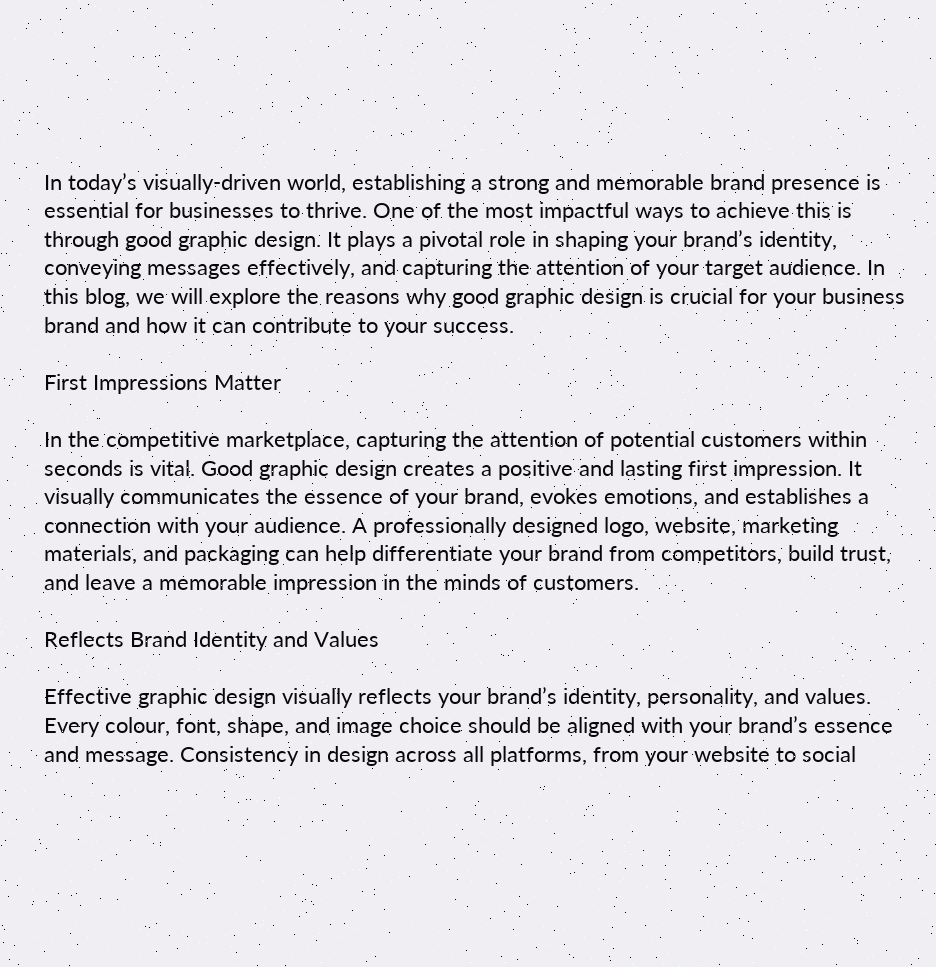In today’s visually-driven world, establishing a strong and memorable brand presence is essential for businesses to thrive. One of the most impactful ways to achieve this is through good graphic design. It plays a pivotal role in shaping your brand’s identity, conveying messages effectively, and capturing the attention of your target audience. In this blog, we will explore the reasons why good graphic design is crucial for your business brand and how it can contribute to your success.

First Impressions Matter

In the competitive marketplace, capturing the attention of potential customers within seconds is vital. Good graphic design creates a positive and lasting first impression. It visually communicates the essence of your brand, evokes emotions, and establishes a connection with your audience. A professionally designed logo, website, marketing materials, and packaging can help differentiate your brand from competitors, build trust, and leave a memorable impression in the minds of customers.

Reflects Brand Identity and Values

Effective graphic design visually reflects your brand’s identity, personality, and values. Every colour, font, shape, and image choice should be aligned with your brand’s essence and message. Consistency in design across all platforms, from your website to social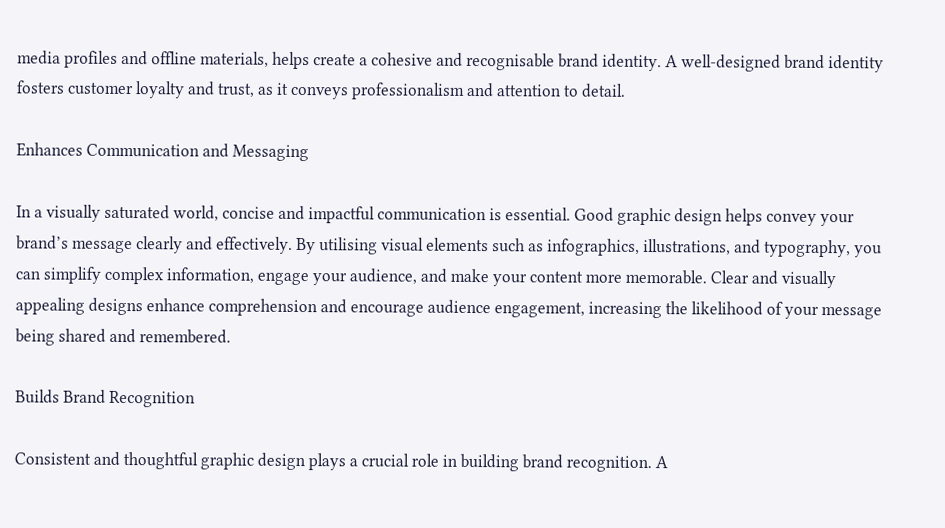media profiles and offline materials, helps create a cohesive and recognisable brand identity. A well-designed brand identity fosters customer loyalty and trust, as it conveys professionalism and attention to detail.

Enhances Communication and Messaging

In a visually saturated world, concise and impactful communication is essential. Good graphic design helps convey your brand’s message clearly and effectively. By utilising visual elements such as infographics, illustrations, and typography, you can simplify complex information, engage your audience, and make your content more memorable. Clear and visually appealing designs enhance comprehension and encourage audience engagement, increasing the likelihood of your message being shared and remembered.

Builds Brand Recognition

Consistent and thoughtful graphic design plays a crucial role in building brand recognition. A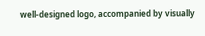well-designed logo, accompanied by visually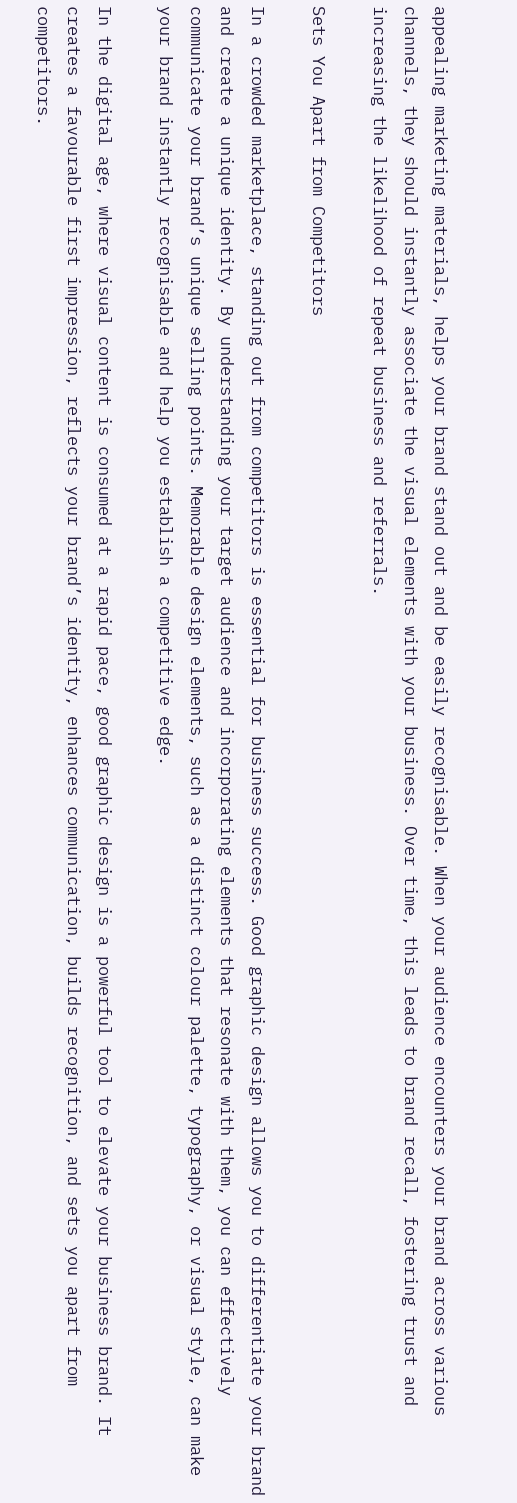appealing marketing materials, helps your brand stand out and be easily recognisable. When your audience encounters your brand across various channels, they should instantly associate the visual elements with your business. Over time, this leads to brand recall, fostering trust and increasing the likelihood of repeat business and referrals.

Sets You Apart from Competitors

In a crowded marketplace, standing out from competitors is essential for business success. Good graphic design allows you to differentiate your brand and create a unique identity. By understanding your target audience and incorporating elements that resonate with them, you can effectively communicate your brand’s unique selling points. Memorable design elements, such as a distinct colour palette, typography, or visual style, can make your brand instantly recognisable and help you establish a competitive edge.

In the digital age, where visual content is consumed at a rapid pace, good graphic design is a powerful tool to elevate your business brand. It creates a favourable first impression, reflects your brand’s identity, enhances communication, builds recognition, and sets you apart from competitors.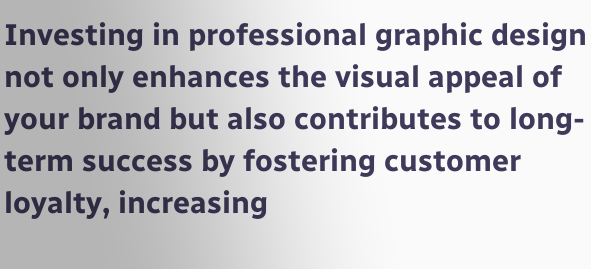Investing in professional graphic design not only enhances the visual appeal of your brand but also contributes to long-term success by fostering customer loyalty, increasing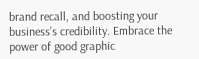brand recall, and boosting your business’s credibility. Embrace the power of good graphic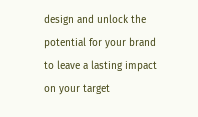design and unlock the potential for your brand to leave a lasting impact on your target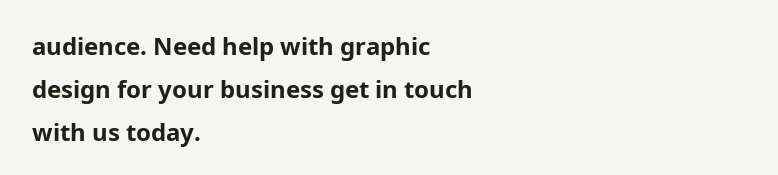audience. Need help with graphic design for your business get in touch with us today.